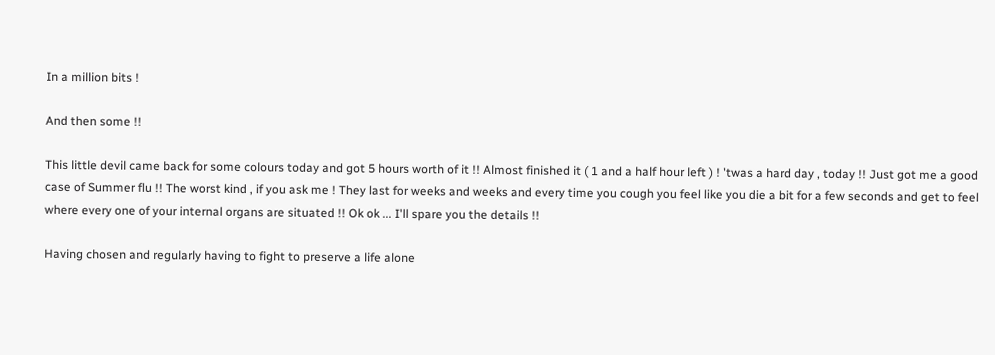In a million bits !

And then some !!

This little devil came back for some colours today and got 5 hours worth of it !! Almost finished it ( 1 and a half hour left ) ! 'twas a hard day , today !! Just got me a good case of Summer flu !! The worst kind , if you ask me ! They last for weeks and weeks and every time you cough you feel like you die a bit for a few seconds and get to feel where every one of your internal organs are situated !! Ok ok ... I'll spare you the details !!

Having chosen and regularly having to fight to preserve a life alone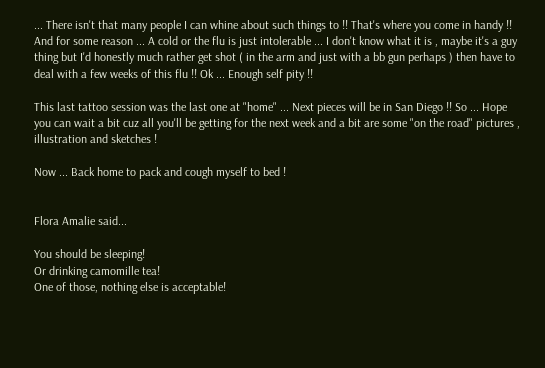... There isn't that many people I can whine about such things to !! That's where you come in handy !! And for some reason ... A cold or the flu is just intolerable ... I don't know what it is , maybe it's a guy thing but I'd honestly much rather get shot ( in the arm and just with a bb gun perhaps ) then have to deal with a few weeks of this flu !! Ok ... Enough self pity !!

This last tattoo session was the last one at "home" ... Next pieces will be in San Diego !! So ... Hope you can wait a bit cuz all you'll be getting for the next week and a bit are some "on the road" pictures , illustration and sketches !

Now ... Back home to pack and cough myself to bed !


Flora Amalie said...

You should be sleeping!
Or drinking camomille tea!
One of those, nothing else is acceptable!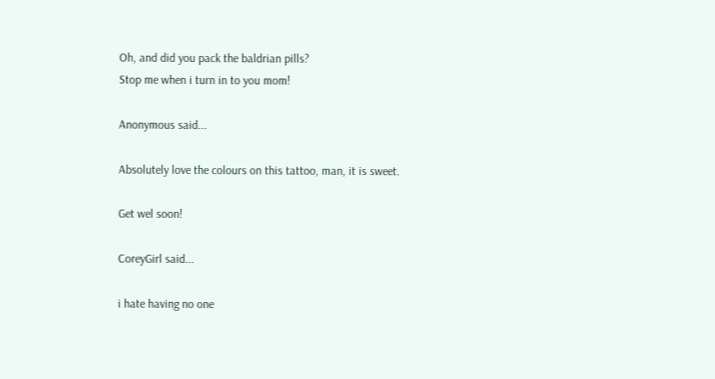Oh, and did you pack the baldrian pills?
Stop me when i turn in to you mom!

Anonymous said...

Absolutely love the colours on this tattoo, man, it is sweet.

Get wel soon!

CoreyGirl said...

i hate having no one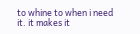to whine to when i need it. it makes it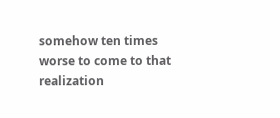somehow ten times worse to come to that realization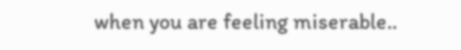when you are feeling miserable..